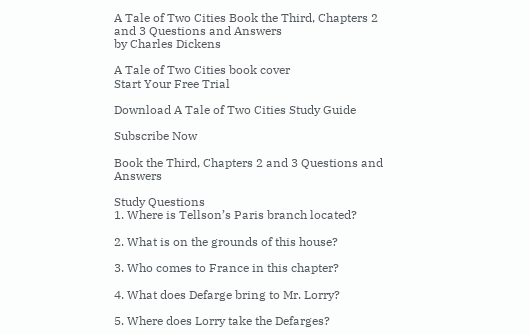A Tale of Two Cities Book the Third, Chapters 2 and 3 Questions and Answers
by Charles Dickens

A Tale of Two Cities book cover
Start Your Free Trial

Download A Tale of Two Cities Study Guide

Subscribe Now

Book the Third, Chapters 2 and 3 Questions and Answers

Study Questions
1. Where is Tellson’s Paris branch located?

2. What is on the grounds of this house?

3. Who comes to France in this chapter?

4. What does Defarge bring to Mr. Lorry?

5. Where does Lorry take the Defarges?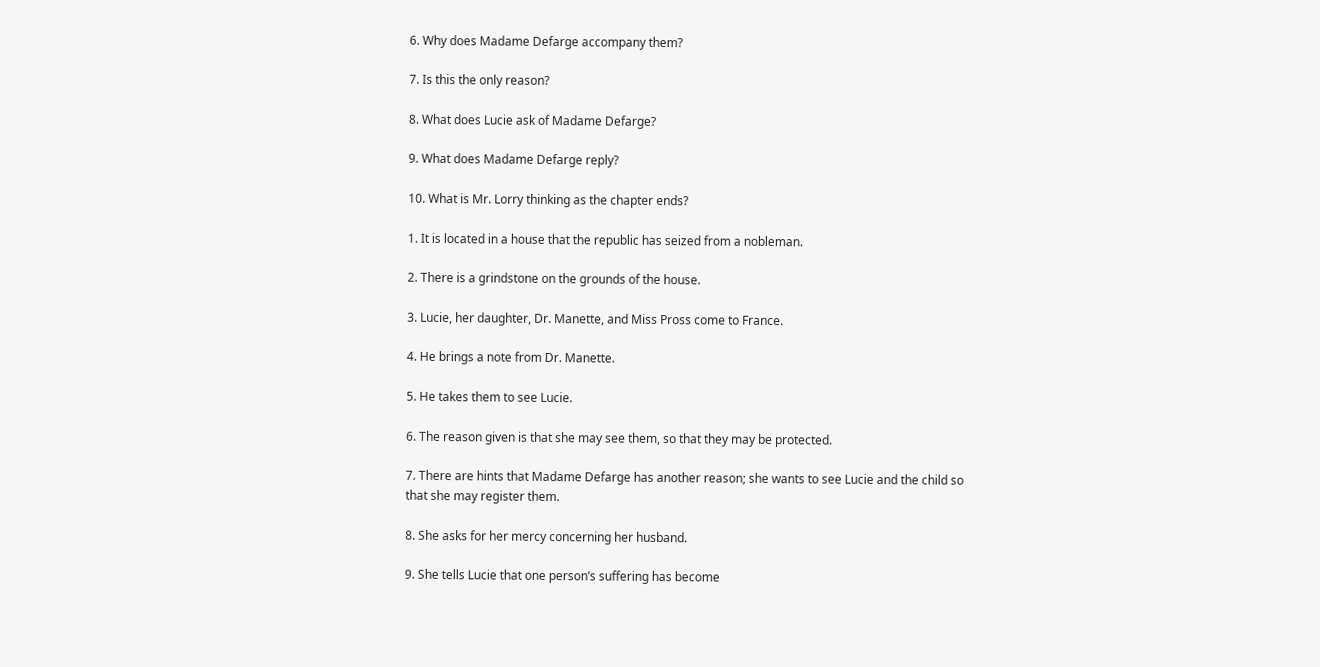6. Why does Madame Defarge accompany them?

7. Is this the only reason?

8. What does Lucie ask of Madame Defarge?

9. What does Madame Defarge reply?

10. What is Mr. Lorry thinking as the chapter ends?

1. It is located in a house that the republic has seized from a nobleman.

2. There is a grindstone on the grounds of the house.

3. Lucie, her daughter, Dr. Manette, and Miss Pross come to France.

4. He brings a note from Dr. Manette.

5. He takes them to see Lucie.

6. The reason given is that she may see them, so that they may be protected.

7. There are hints that Madame Defarge has another reason; she wants to see Lucie and the child so that she may register them.

8. She asks for her mercy concerning her husband.

9. She tells Lucie that one person’s suffering has become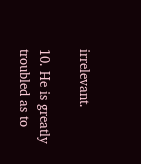irrelevant.

10. He is greatly troubled as to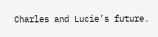Charles and Lucie’s future.